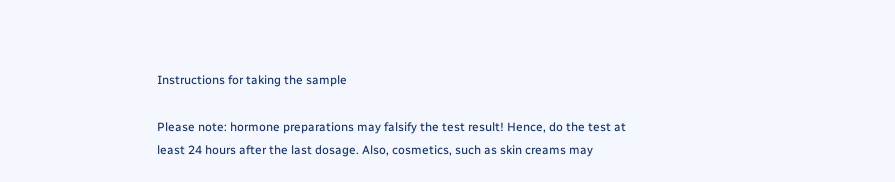Instructions for taking the sample

Please note: hormone preparations may falsify the test result! Hence, do the test at least 24 hours after the last dosage. Also, cosmetics, such as skin creams may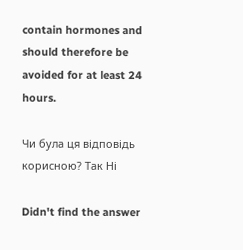contain hormones and should therefore be avoided for at least 24 hours.

Чи була ця відповідь корисною? Так Ні

Didn't find the answer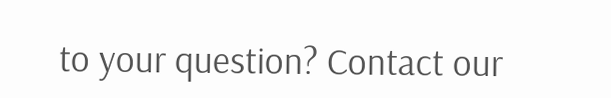to your question? Contact our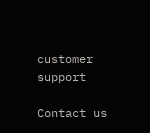customer support

Contact us